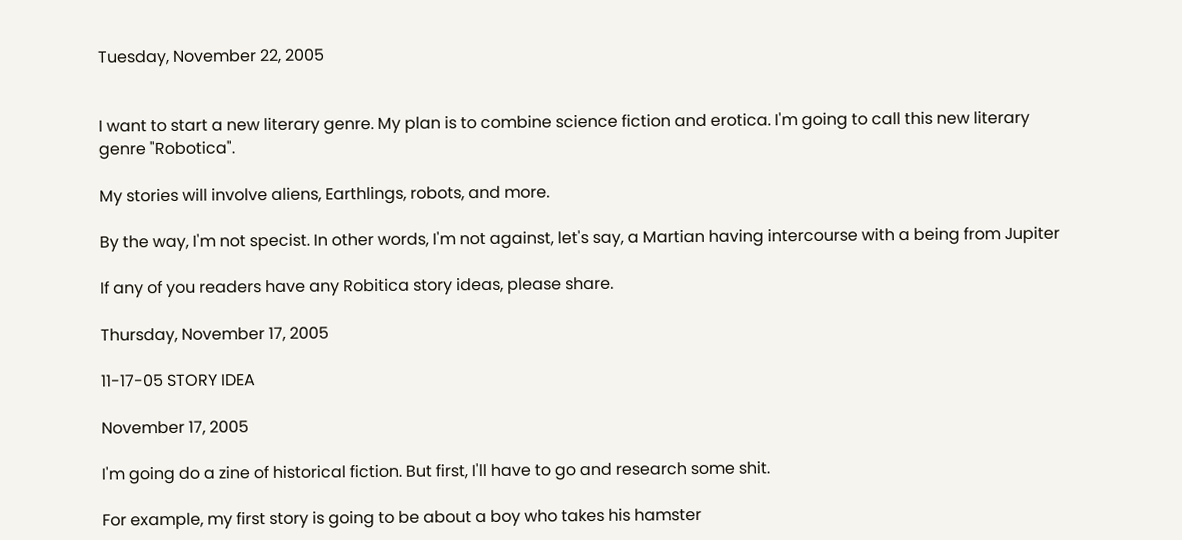Tuesday, November 22, 2005


I want to start a new literary genre. My plan is to combine science fiction and erotica. I'm going to call this new literary genre "Robotica".

My stories will involve aliens, Earthlings, robots, and more.

By the way, I'm not specist. In other words, I'm not against, let's say, a Martian having intercourse with a being from Jupiter

If any of you readers have any Robitica story ideas, please share.

Thursday, November 17, 2005

11-17-05 STORY IDEA

November 17, 2005

I'm going do a zine of historical fiction. But first, I'll have to go and research some shit.

For example, my first story is going to be about a boy who takes his hamster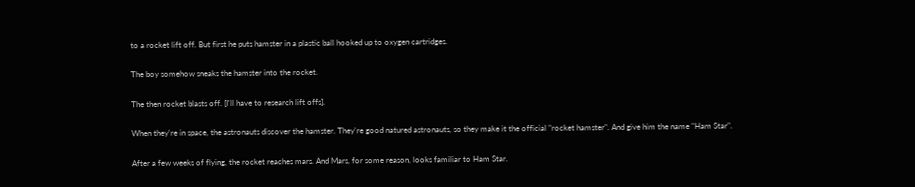to a rocket lift off. But first he puts hamster in a plastic ball hooked up to oxygen cartridges.

The boy somehow sneaks the hamster into the rocket.

The then rocket blasts off. [I'll have to research lift offs].

When they're in space, the astronauts discover the hamster. They're good natured astronauts, so they make it the official "rocket hamster". And give him the name "Ham Star".

After a few weeks of flying, the rocket reaches mars. And Mars, for some reason, looks familiar to Ham Star.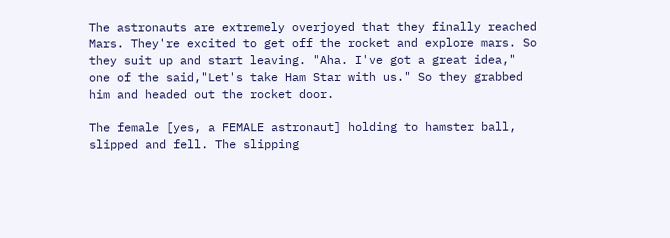The astronauts are extremely overjoyed that they finally reached Mars. They're excited to get off the rocket and explore mars. So they suit up and start leaving. "Aha. I've got a great idea," one of the said,"Let's take Ham Star with us." So they grabbed him and headed out the rocket door.

The female [yes, a FEMALE astronaut] holding to hamster ball, slipped and fell. The slipping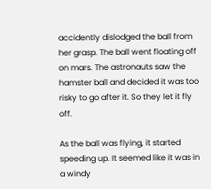accidently dislodged the ball from her grasp. The ball went floating off on mars. The astronauts saw the hamster ball and decided it was too risky to go after it. So they let it fly off.

As the ball was flying, it started speeding up. It seemed like it was in a windy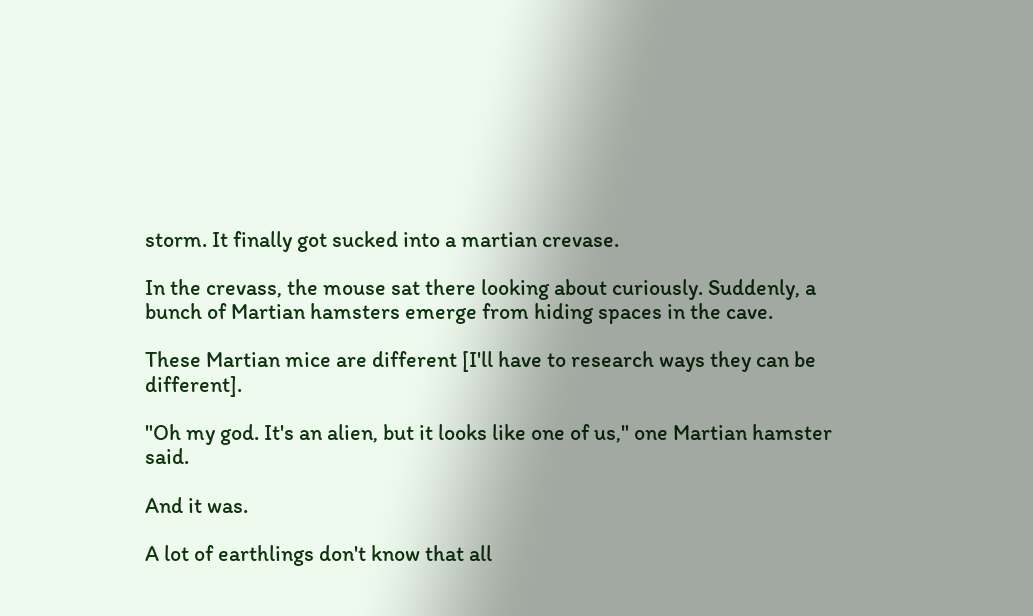storm. It finally got sucked into a martian crevase.

In the crevass, the mouse sat there looking about curiously. Suddenly, a bunch of Martian hamsters emerge from hiding spaces in the cave.

These Martian mice are different [I'll have to research ways they can be different].

"Oh my god. It's an alien, but it looks like one of us," one Martian hamster said.

And it was.

A lot of earthlings don't know that all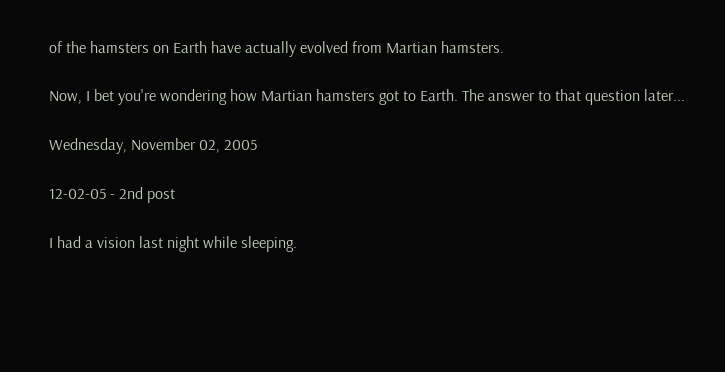of the hamsters on Earth have actually evolved from Martian hamsters.

Now, I bet you're wondering how Martian hamsters got to Earth. The answer to that question later...

Wednesday, November 02, 2005

12-02-05 - 2nd post

I had a vision last night while sleeping.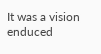It was a vision enduced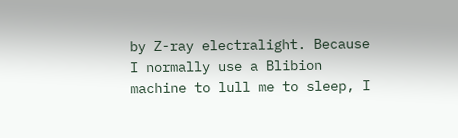by Z-ray electralight. Because I normally use a Blibion machine to lull me to sleep, I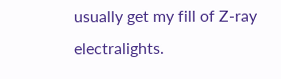usually get my fill of Z-ray electralights.